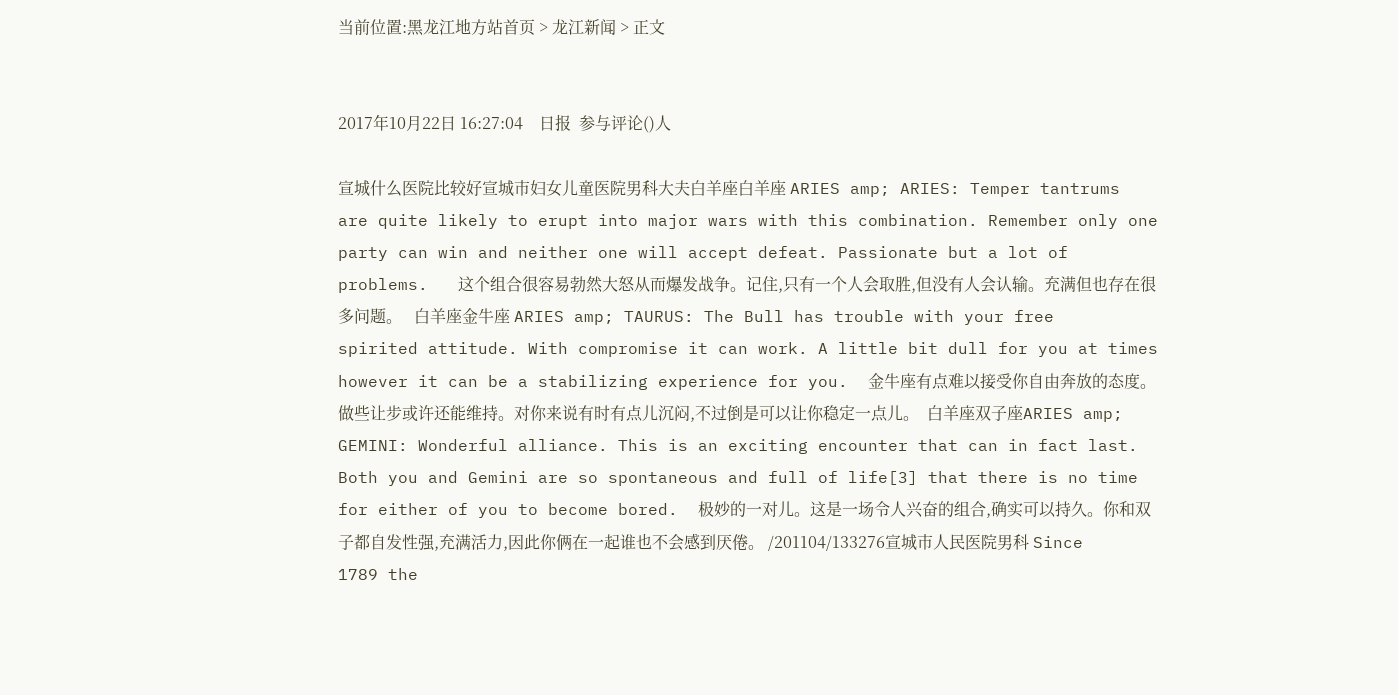当前位置:黑龙江地方站首页 > 龙江新闻 > 正文


2017年10月22日 16:27:04    日报  参与评论()人

宣城什么医院比较好宣城市妇女儿童医院男科大夫白羊座白羊座 ARIES amp; ARIES: Temper tantrums are quite likely to erupt into major wars with this combination. Remember only one party can win and neither one will accept defeat. Passionate but a lot of problems.   这个组合很容易勃然大怒从而爆发战争。记住,只有一个人会取胜,但没有人会认输。充满但也存在很多问题。   白羊座金牛座 ARIES amp; TAURUS: The Bull has trouble with your free spirited attitude. With compromise it can work. A little bit dull for you at times however it can be a stabilizing experience for you.  金牛座有点难以接受你自由奔放的态度。做些让步或许还能维持。对你来说有时有点儿沉闷,不过倒是可以让你稳定一点儿。  白羊座双子座ARIES amp; GEMINI: Wonderful alliance. This is an exciting encounter that can in fact last. Both you and Gemini are so spontaneous and full of life[3] that there is no time for either of you to become bored.  极妙的一对儿。这是一场令人兴奋的组合,确实可以持久。你和双子都自发性强,充满活力,因此你俩在一起谁也不会感到厌倦。 /201104/133276宣城市人民医院男科 Since 1789 the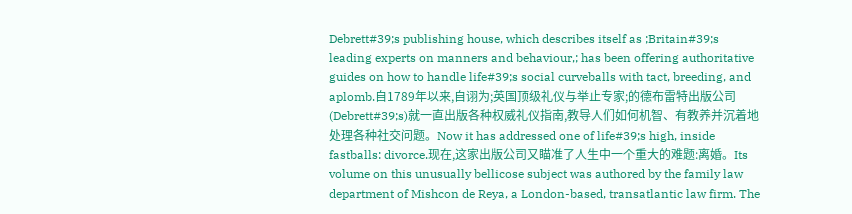Debrett#39;s publishing house, which describes itself as ;Britain#39;s leading experts on manners and behaviour,; has been offering authoritative guides on how to handle life#39;s social curveballs with tact, breeding, and aplomb.自1789年以来,自诩为;英国顶级礼仪与举止专家;的德布雷特出版公司(Debrett#39;s)就一直出版各种权威礼仪指南,教导人们如何机智、有教养并沉着地处理各种社交问题。Now it has addressed one of life#39;s high, inside fastballs: divorce.现在,这家出版公司又瞄准了人生中一个重大的难题:离婚。Its volume on this unusually bellicose subject was authored by the family law department of Mishcon de Reya, a London-based, transatlantic law firm. The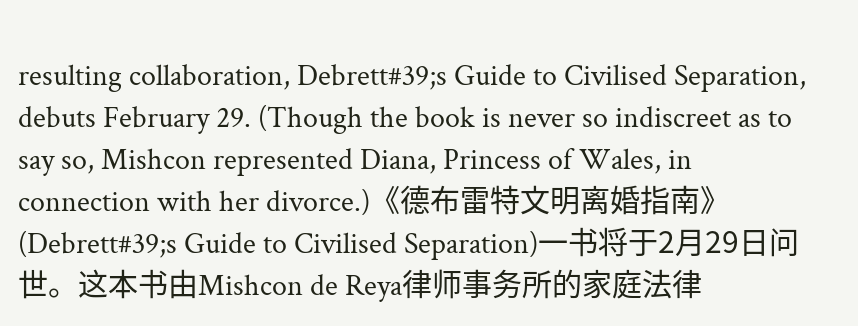resulting collaboration, Debrett#39;s Guide to Civilised Separation, debuts February 29. (Though the book is never so indiscreet as to say so, Mishcon represented Diana, Princess of Wales, in connection with her divorce.)《德布雷特文明离婚指南》(Debrett#39;s Guide to Civilised Separation)一书将于2月29日问世。这本书由Mishcon de Reya律师事务所的家庭法律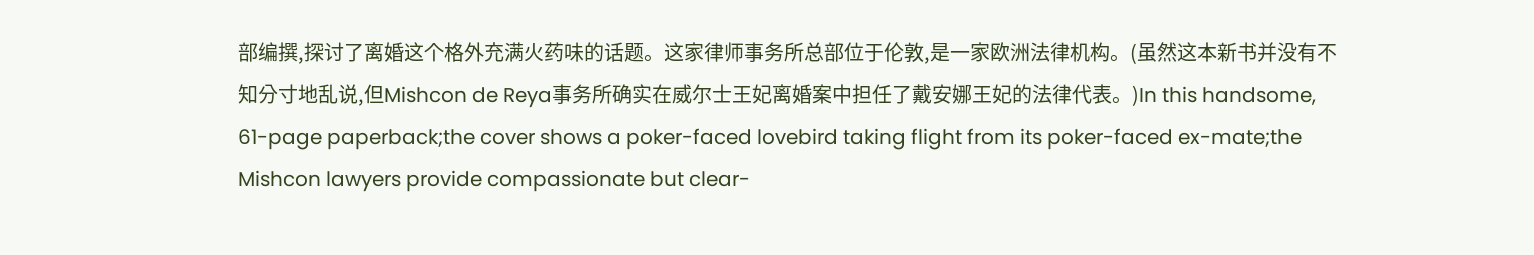部编撰,探讨了离婚这个格外充满火药味的话题。这家律师事务所总部位于伦敦,是一家欧洲法律机构。(虽然这本新书并没有不知分寸地乱说,但Mishcon de Reya事务所确实在威尔士王妃离婚案中担任了戴安娜王妃的法律代表。)In this handsome, 61-page paperback;the cover shows a poker-faced lovebird taking flight from its poker-faced ex-mate;the Mishcon lawyers provide compassionate but clear-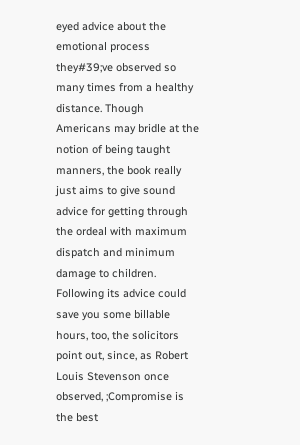eyed advice about the emotional process they#39;ve observed so many times from a healthy distance. Though Americans may bridle at the notion of being taught manners, the book really just aims to give sound advice for getting through the ordeal with maximum dispatch and minimum damage to children. Following its advice could save you some billable hours, too, the solicitors point out, since, as Robert Louis Stevenson once observed, ;Compromise is the best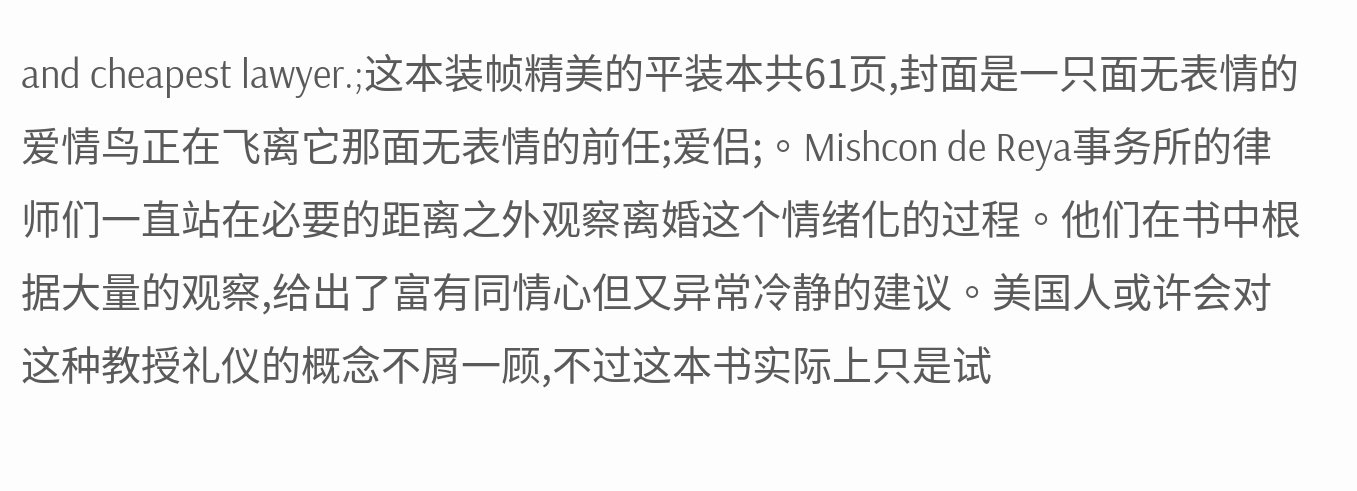and cheapest lawyer.;这本装帧精美的平装本共61页,封面是一只面无表情的爱情鸟正在飞离它那面无表情的前任;爱侣;。Mishcon de Reya事务所的律师们一直站在必要的距离之外观察离婚这个情绪化的过程。他们在书中根据大量的观察,给出了富有同情心但又异常冷静的建议。美国人或许会对这种教授礼仪的概念不屑一顾,不过这本书实际上只是试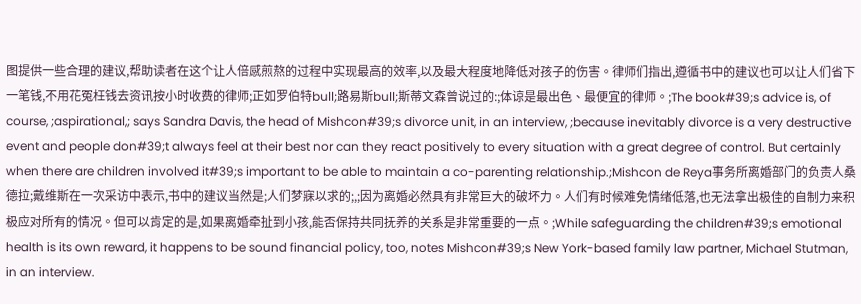图提供一些合理的建议,帮助读者在这个让人倍感煎熬的过程中实现最高的效率,以及最大程度地降低对孩子的伤害。律师们指出,遵循书中的建议也可以让人们省下一笔钱,不用花冤枉钱去资讯按小时收费的律师;正如罗伯特bull;路易斯bull;斯蒂文森曾说过的:;体谅是最出色、最便宜的律师。;The book#39;s advice is, of course, ;aspirational,; says Sandra Davis, the head of Mishcon#39;s divorce unit, in an interview, ;because inevitably divorce is a very destructive event and people don#39;t always feel at their best nor can they react positively to every situation with a great degree of control. But certainly when there are children involved it#39;s important to be able to maintain a co-parenting relationship.;Mishcon de Reya事务所离婚部门的负责人桑德拉;戴维斯在一次采访中表示,书中的建议当然是;人们梦寐以求的;,;因为离婚必然具有非常巨大的破坏力。人们有时候难免情绪低落,也无法拿出极佳的自制力来积极应对所有的情况。但可以肯定的是,如果离婚牵扯到小孩,能否保持共同抚养的关系是非常重要的一点。;While safeguarding the children#39;s emotional health is its own reward, it happens to be sound financial policy, too, notes Mishcon#39;s New York-based family law partner, Michael Stutman, in an interview.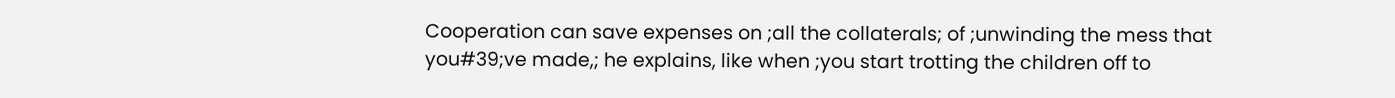Cooperation can save expenses on ;all the collaterals; of ;unwinding the mess that you#39;ve made,; he explains, like when ;you start trotting the children off to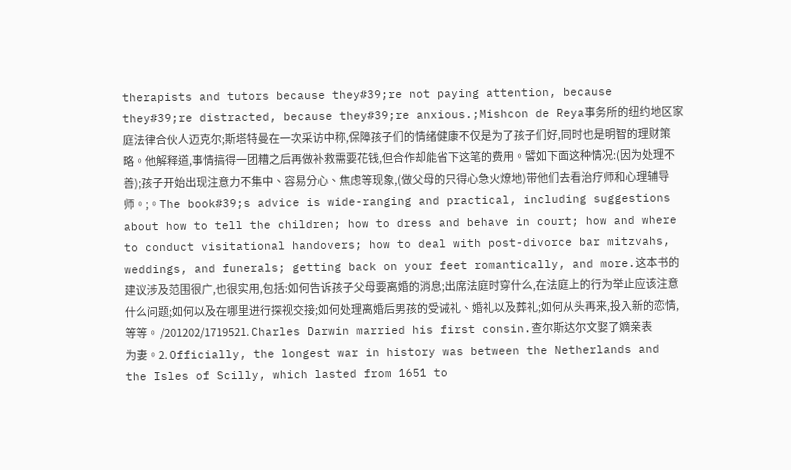therapists and tutors because they#39;re not paying attention, because they#39;re distracted, because they#39;re anxious.;Mishcon de Reya事务所的纽约地区家庭法律合伙人迈克尔;斯塔特曼在一次采访中称,保障孩子们的情绪健康不仅是为了孩子们好,同时也是明智的理财策略。他解释道,事情搞得一团糟之后再做补救需要花钱,但合作却能省下这笔的费用。譬如下面这种情况:(因为处理不善);孩子开始出现注意力不集中、容易分心、焦虑等现象,(做父母的只得心急火燎地)带他们去看治疗师和心理辅导师。;。The book#39;s advice is wide-ranging and practical, including suggestions about how to tell the children; how to dress and behave in court; how and where to conduct visitational handovers; how to deal with post-divorce bar mitzvahs, weddings, and funerals; getting back on your feet romantically, and more.这本书的建议涉及范围很广,也很实用,包括:如何告诉孩子父母要离婚的消息;出席法庭时穿什么,在法庭上的行为举止应该注意什么问题;如何以及在哪里进行探视交接;如何处理离婚后男孩的受诫礼、婚礼以及葬礼;如何从头再来,投入新的恋情,等等。 /201202/1719521. Charles Darwin married his first consin.查尔斯达尔文娶了嫡亲表为妻。2. Officially, the longest war in history was between the Netherlands and the Isles of Scilly, which lasted from 1651 to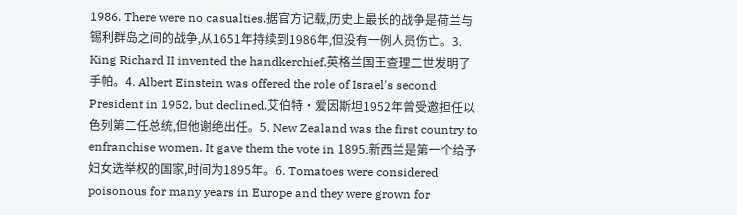1986. There were no casualties.据官方记载,历史上最长的战争是荷兰与锡利群岛之间的战争,从1651年持续到1986年,但没有一例人员伤亡。3. King Richard II invented the handkerchief.英格兰国王查理二世发明了手帕。4. Albert Einstein was offered the role of Israel's second President in 1952, but declined.艾伯特·爱因斯坦1952年曾受邀担任以色列第二任总统,但他谢绝出任。5. New Zealand was the first country to enfranchise women. It gave them the vote in 1895.新西兰是第一个给予妇女选举权的国家,时间为1895年。6. Tomatoes were considered poisonous for many years in Europe and they were grown for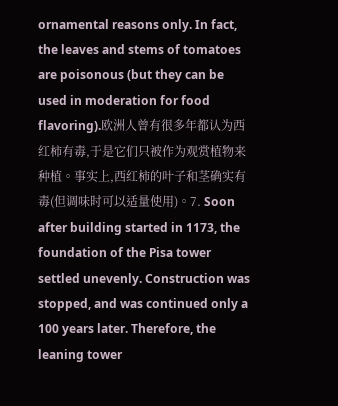ornamental reasons only. In fact, the leaves and stems of tomatoes are poisonous (but they can be used in moderation for food flavoring).欧洲人曾有很多年都认为西红柿有毒,于是它们只被作为观赏植物来种植。事实上,西红柿的叶子和茎确实有毒(但调味时可以适量使用)。7. Soon after building started in 1173, the foundation of the Pisa tower settled unevenly. Construction was stopped, and was continued only a 100 years later. Therefore, the leaning tower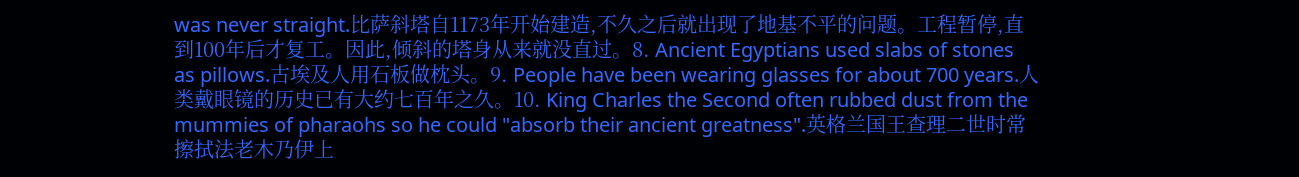was never straight.比萨斜塔自1173年开始建造,不久之后就出现了地基不平的问题。工程暂停,直到100年后才复工。因此,倾斜的塔身从来就没直过。8. Ancient Egyptians used slabs of stones as pillows.古埃及人用石板做枕头。9. People have been wearing glasses for about 700 years.人类戴眼镜的历史已有大约七百年之久。10. King Charles the Second often rubbed dust from the mummies of pharaohs so he could "absorb their ancient greatness".英格兰国王查理二世时常擦拭法老木乃伊上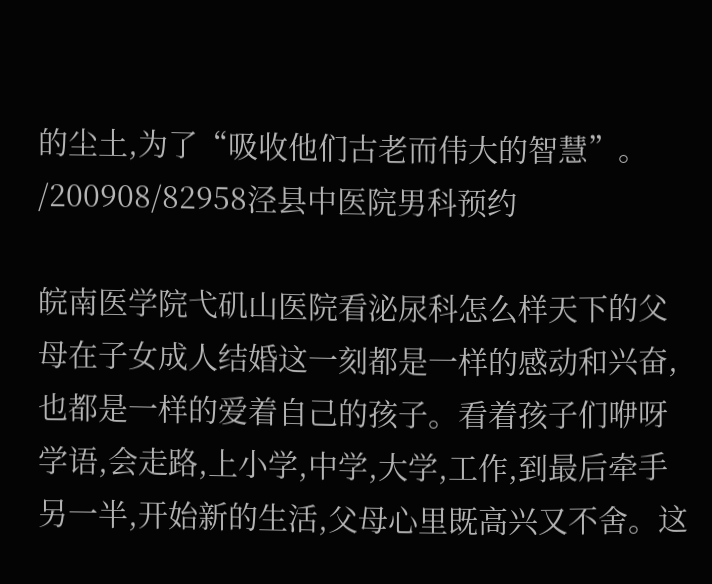的尘土,为了“吸收他们古老而伟大的智慧”。 /200908/82958泾县中医院男科预约

皖南医学院弋矶山医院看泌尿科怎么样天下的父母在子女成人结婚这一刻都是一样的感动和兴奋,也都是一样的爱着自己的孩子。看着孩子们咿呀学语,会走路,上小学,中学,大学,工作,到最后牵手另一半,开始新的生活,父母心里既高兴又不舍。这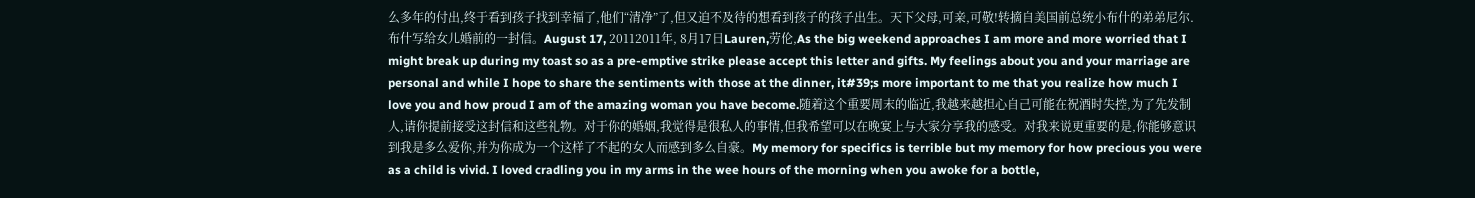么多年的付出,终于看到孩子找到幸福了,他们“清净”了,但又迫不及待的想看到孩子的孩子出生。天下父母,可亲,可敬!转摘自美国前总统小布什的弟弟尼尔.布什写给女儿婚前的一封信。August 17, 20112011年, 8月17日Lauren,劳伦,As the big weekend approaches I am more and more worried that I might break up during my toast so as a pre-emptive strike please accept this letter and gifts. My feelings about you and your marriage are personal and while I hope to share the sentiments with those at the dinner, it#39;s more important to me that you realize how much I love you and how proud I am of the amazing woman you have become.随着这个重要周末的临近,我越来越担心自己可能在祝酒时失控,为了先发制人,请你提前接受这封信和这些礼物。对于你的婚姻,我觉得是很私人的事情,但我希望可以在晚宴上与大家分享我的感受。对我来说更重要的是,你能够意识到我是多么爱你,并为你成为一个这样了不起的女人而感到多么自豪。My memory for specifics is terrible but my memory for how precious you were as a child is vivid. I loved cradling you in my arms in the wee hours of the morning when you awoke for a bottle,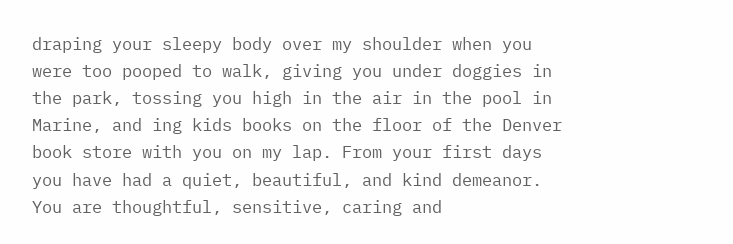draping your sleepy body over my shoulder when you were too pooped to walk, giving you under doggies in the park, tossing you high in the air in the pool in Marine, and ing kids books on the floor of the Denver book store with you on my lap. From your first days you have had a quiet, beautiful, and kind demeanor. You are thoughtful, sensitive, caring and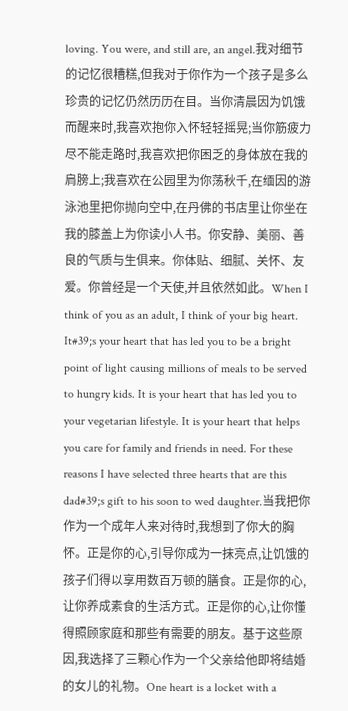loving. You were, and still are, an angel.我对细节的记忆很糟糕,但我对于你作为一个孩子是多么珍贵的记忆仍然历历在目。当你清晨因为饥饿而醒来时,我喜欢抱你入怀轻轻摇晃;当你筋疲力尽不能走路时,我喜欢把你困乏的身体放在我的肩膀上;我喜欢在公园里为你荡秋千,在缅因的游泳池里把你抛向空中,在丹佛的书店里让你坐在我的膝盖上为你读小人书。你安静、美丽、善良的气质与生俱来。你体贴、细腻、关怀、友爱。你曾经是一个天使,并且依然如此。When I think of you as an adult, I think of your big heart. It#39;s your heart that has led you to be a bright point of light causing millions of meals to be served to hungry kids. It is your heart that has led you to your vegetarian lifestyle. It is your heart that helps you care for family and friends in need. For these reasons I have selected three hearts that are this dad#39;s gift to his soon to wed daughter.当我把你作为一个成年人来对待时,我想到了你大的胸怀。正是你的心,引导你成为一抹亮点,让饥饿的孩子们得以享用数百万顿的膳食。正是你的心,让你养成素食的生活方式。正是你的心,让你懂得照顾家庭和那些有需要的朋友。基于这些原因,我选择了三颗心作为一个父亲给他即将结婚的女儿的礼物。One heart is a locket with a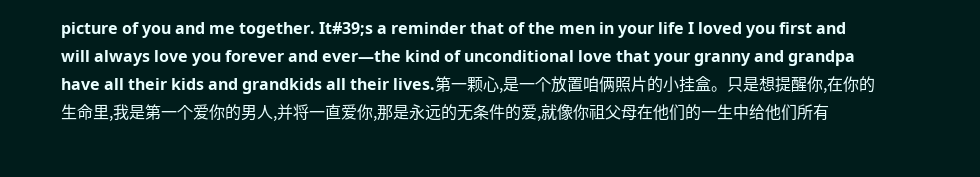picture of you and me together. It#39;s a reminder that of the men in your life I loved you first and will always love you forever and ever—the kind of unconditional love that your granny and grandpa have all their kids and grandkids all their lives.第一颗心,是一个放置咱俩照片的小挂盒。只是想提醒你,在你的生命里,我是第一个爱你的男人,并将一直爱你,那是永远的无条件的爱,就像你祖父母在他们的一生中给他们所有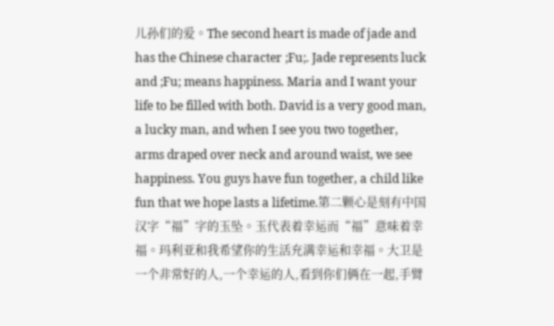儿孙们的爱。The second heart is made of jade and has the Chinese character ;Fu;. Jade represents luck and ;Fu; means happiness. Maria and I want your life to be filled with both. David is a very good man, a lucky man, and when I see you two together, arms draped over neck and around waist, we see happiness. You guys have fun together, a child like fun that we hope lasts a lifetime.第二颗心是刻有中国汉字“福”字的玉坠。玉代表着幸运而“福”意味着幸福。玛利亚和我希望你的生活充满幸运和幸福。大卫是一个非常好的人,一个幸运的人,看到你们俩在一起,手臂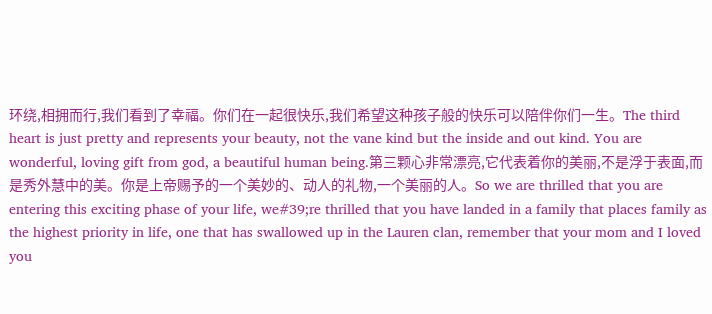环绕,相拥而行,我们看到了幸福。你们在一起很快乐,我们希望这种孩子般的快乐可以陪伴你们一生。The third heart is just pretty and represents your beauty, not the vane kind but the inside and out kind. You are wonderful, loving gift from god, a beautiful human being.第三颗心非常漂亮,它代表着你的美丽,不是浮于表面,而是秀外慧中的美。你是上帝赐予的一个美妙的、动人的礼物,一个美丽的人。So we are thrilled that you are entering this exciting phase of your life, we#39;re thrilled that you have landed in a family that places family as the highest priority in life, one that has swallowed up in the Lauren clan, remember that your mom and I loved you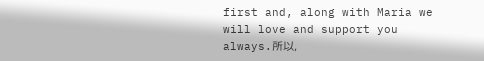first and, along with Maria we will love and support you always.所以,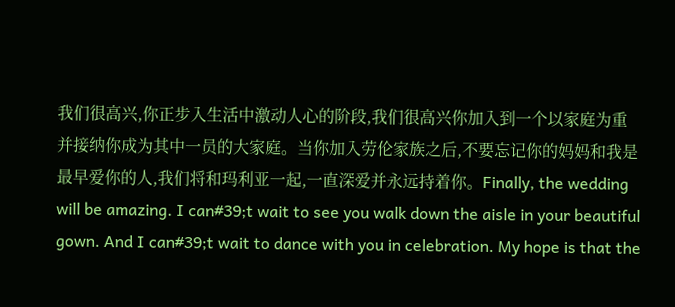我们很高兴,你正步入生活中激动人心的阶段,我们很高兴你加入到一个以家庭为重并接纳你成为其中一员的大家庭。当你加入劳伦家族之后,不要忘记你的妈妈和我是最早爱你的人,我们将和玛利亚一起,一直深爱并永远持着你。Finally, the wedding will be amazing. I can#39;t wait to see you walk down the aisle in your beautiful gown. And I can#39;t wait to dance with you in celebration. My hope is that the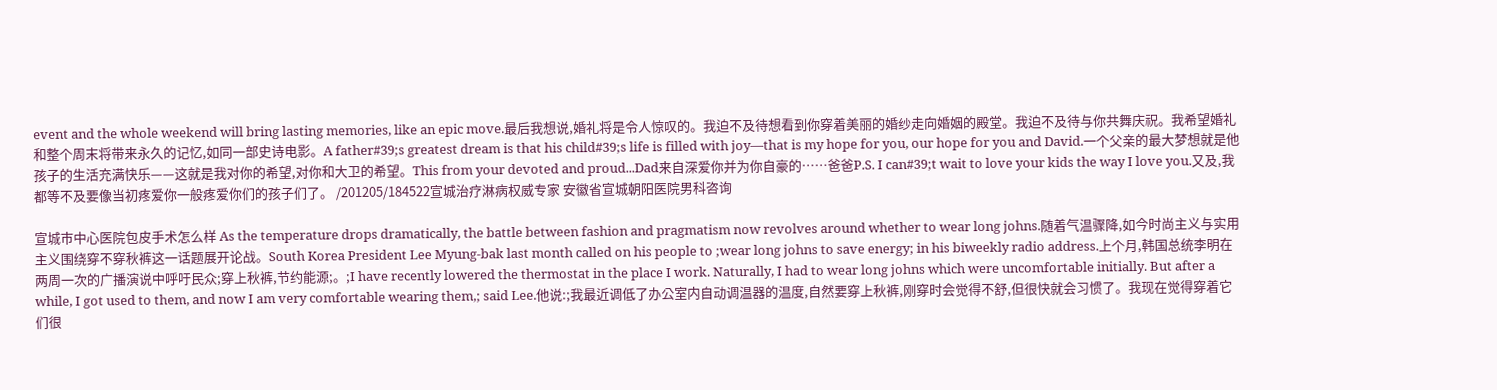event and the whole weekend will bring lasting memories, like an epic move.最后我想说,婚礼将是令人惊叹的。我迫不及待想看到你穿着美丽的婚纱走向婚姻的殿堂。我迫不及待与你共舞庆祝。我希望婚礼和整个周末将带来永久的记忆,如同一部史诗电影。A father#39;s greatest dream is that his child#39;s life is filled with joy—that is my hope for you, our hope for you and David.一个父亲的最大梦想就是他孩子的生活充满快乐——这就是我对你的希望,对你和大卫的希望。This from your devoted and proud...Dad来自深爱你并为你自豪的……爸爸P.S. I can#39;t wait to love your kids the way I love you.又及,我都等不及要像当初疼爱你一般疼爱你们的孩子们了。 /201205/184522宣城治疗淋病权威专家 安徽省宣城朝阳医院男科咨询

宣城市中心医院包皮手术怎么样 As the temperature drops dramatically, the battle between fashion and pragmatism now revolves around whether to wear long johns.随着气温骤降,如今时尚主义与实用主义围绕穿不穿秋裤这一话题展开论战。South Korea President Lee Myung-bak last month called on his people to ;wear long johns to save energy; in his biweekly radio address.上个月,韩国总统李明在两周一次的广播演说中呼吁民众;穿上秋裤,节约能源;。;I have recently lowered the thermostat in the place I work. Naturally, I had to wear long johns which were uncomfortable initially. But after a while, I got used to them, and now I am very comfortable wearing them,; said Lee.他说:;我最近调低了办公室内自动调温器的温度,自然要穿上秋裤,刚穿时会觉得不舒,但很快就会习惯了。我现在觉得穿着它们很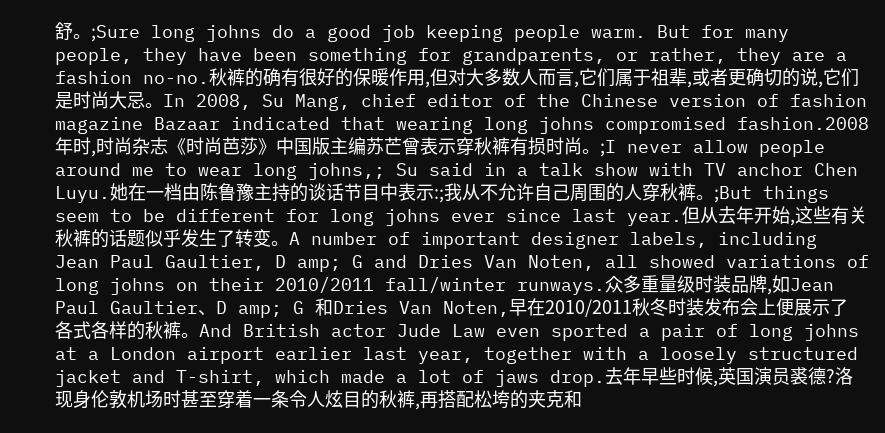舒。;Sure long johns do a good job keeping people warm. But for many people, they have been something for grandparents, or rather, they are a fashion no-no.秋裤的确有很好的保暖作用,但对大多数人而言,它们属于祖辈,或者更确切的说,它们是时尚大忌。In 2008, Su Mang, chief editor of the Chinese version of fashion magazine Bazaar indicated that wearing long johns compromised fashion.2008年时,时尚杂志《时尚芭莎》中国版主编苏芒曾表示穿秋裤有损时尚。;I never allow people around me to wear long johns,; Su said in a talk show with TV anchor Chen Luyu.她在一档由陈鲁豫主持的谈话节目中表示:;我从不允许自己周围的人穿秋裤。;But things seem to be different for long johns ever since last year.但从去年开始,这些有关秋裤的话题似乎发生了转变。A number of important designer labels, including Jean Paul Gaultier, D amp; G and Dries Van Noten, all showed variations of long johns on their 2010/2011 fall/winter runways.众多重量级时装品牌,如Jean Paul Gaultier、D amp; G 和Dries Van Noten,早在2010/2011秋冬时装发布会上便展示了各式各样的秋裤。And British actor Jude Law even sported a pair of long johns at a London airport earlier last year, together with a loosely structured jacket and T-shirt, which made a lot of jaws drop.去年早些时候,英国演员裘德?洛现身伦敦机场时甚至穿着一条令人炫目的秋裤,再搭配松垮的夹克和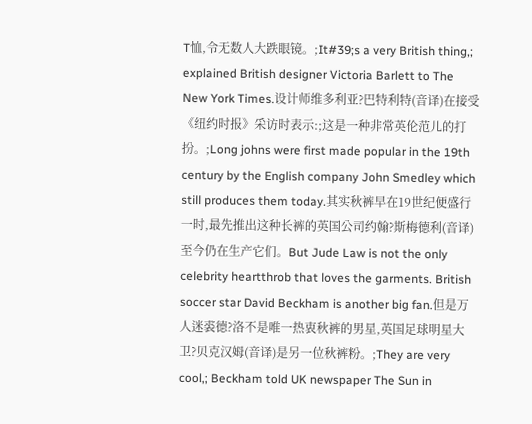T恤,令无数人大跌眼镜。;It#39;s a very British thing,; explained British designer Victoria Barlett to The New York Times.设计师维多利亚?巴特利特(音译)在接受《纽约时报》采访时表示:;这是一种非常英伦范儿的打扮。;Long johns were first made popular in the 19th century by the English company John Smedley which still produces them today.其实秋裤早在19世纪便盛行一时,最先推出这种长裤的英国公司约翰?斯梅德利(音译)至今仍在生产它们。But Jude Law is not the only celebrity heartthrob that loves the garments. British soccer star David Beckham is another big fan.但是万人迷裘德?洛不是唯一热衷秋裤的男星,英国足球明星大卫?贝克汉姆(音译)是另一位秋裤粉。;They are very cool,; Beckham told UK newspaper The Sun in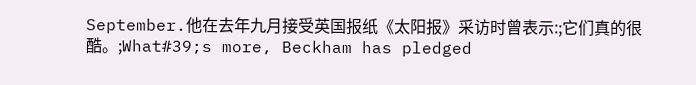September.他在去年九月接受英国报纸《太阳报》采访时曾表示:;它们真的很酷。;What#39;s more, Beckham has pledged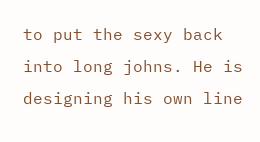to put the sexy back into long johns. He is designing his own line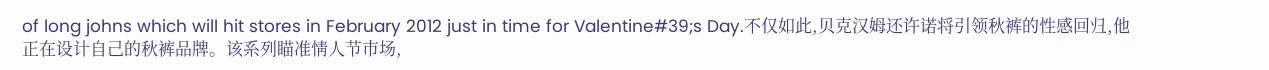of long johns which will hit stores in February 2012 just in time for Valentine#39;s Day.不仅如此,贝克汉姆还许诺将引领秋裤的性感回归,他正在设计自己的秋裤品牌。该系列瞄准情人节市场,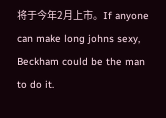将于今年2月上市。If anyone can make long johns sexy, Beckham could be the man to do it.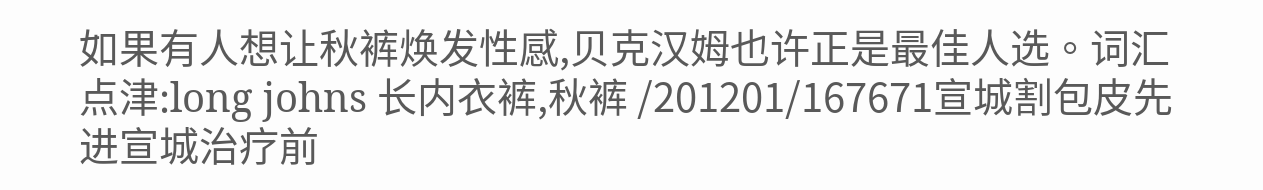如果有人想让秋裤焕发性感,贝克汉姆也许正是最佳人选。词汇点津:long johns 长内衣裤,秋裤 /201201/167671宣城割包皮先进宣城治疗前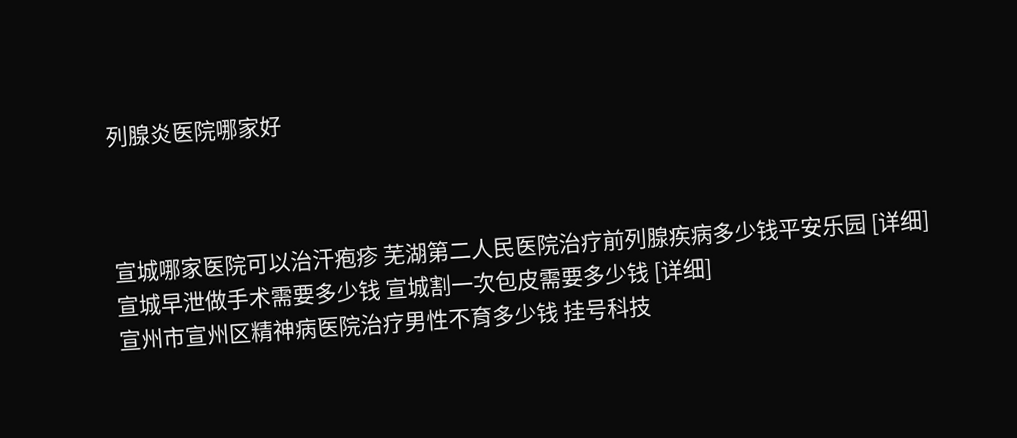列腺炎医院哪家好



宣城哪家医院可以治汗疱疹 芜湖第二人民医院治疗前列腺疾病多少钱平安乐园 [详细]
宣城早泄做手术需要多少钱 宣城割一次包皮需要多少钱 [详细]
宣州市宣州区精神病医院治疗男性不育多少钱 挂号科技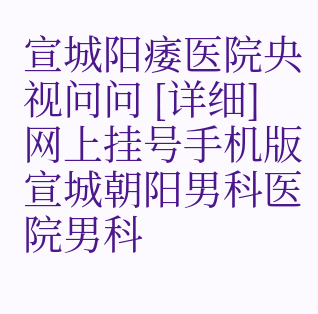宣城阳痿医院央视问问 [详细]
网上挂号手机版宣城朝阳男科医院男科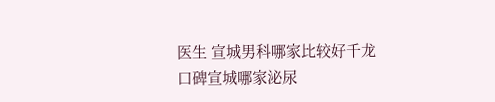医生 宣城男科哪家比较好千龙口碑宣城哪家泌尿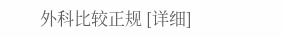外科比较正规 [详细]